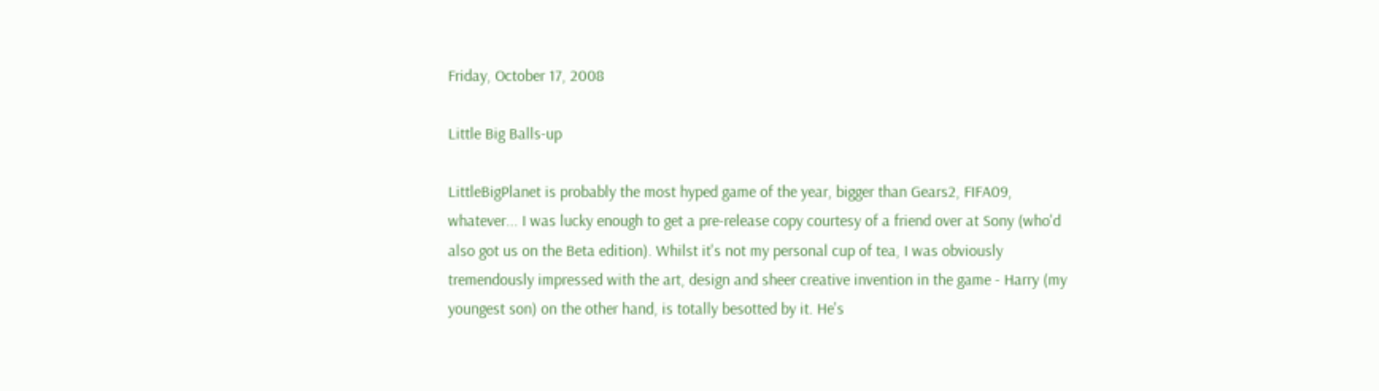Friday, October 17, 2008

Little Big Balls-up

LittleBigPlanet is probably the most hyped game of the year, bigger than Gears2, FIFA09, whatever... I was lucky enough to get a pre-release copy courtesy of a friend over at Sony (who'd also got us on the Beta edition). Whilst it's not my personal cup of tea, I was obviously tremendously impressed with the art, design and sheer creative invention in the game - Harry (my youngest son) on the other hand, is totally besotted by it. He's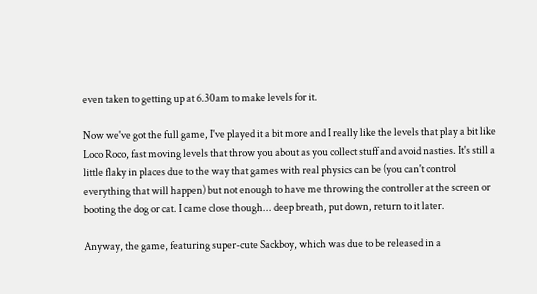even taken to getting up at 6.30am to make levels for it.

Now we've got the full game, I've played it a bit more and I really like the levels that play a bit like Loco Roco, fast moving levels that throw you about as you collect stuff and avoid nasties. It's still a little flaky in places due to the way that games with real physics can be (you can't control everything that will happen) but not enough to have me throwing the controller at the screen or booting the dog or cat. I came close though... deep breath, put down, return to it later.

Anyway, the game, featuring super-cute Sackboy, which was due to be released in a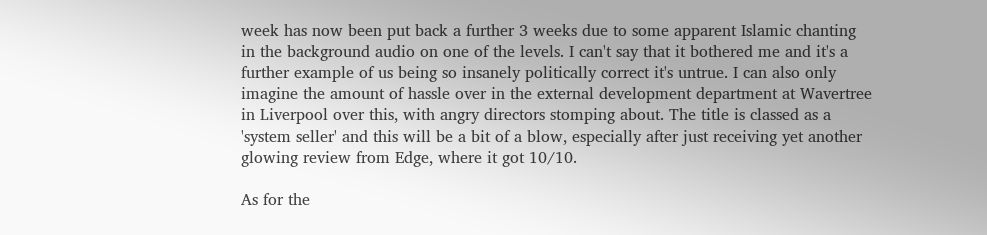week has now been put back a further 3 weeks due to some apparent Islamic chanting in the background audio on one of the levels. I can't say that it bothered me and it's a further example of us being so insanely politically correct it's untrue. I can also only imagine the amount of hassle over in the external development department at Wavertree in Liverpool over this, with angry directors stomping about. The title is classed as a 'system seller' and this will be a bit of a blow, especially after just receiving yet another glowing review from Edge, where it got 10/10.

As for the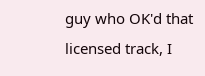guy who OK'd that licensed track, I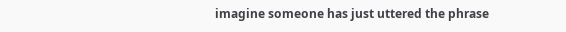imagine someone has just uttered the phrase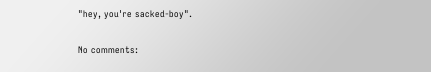"hey, you're sacked-boy".

No comments: